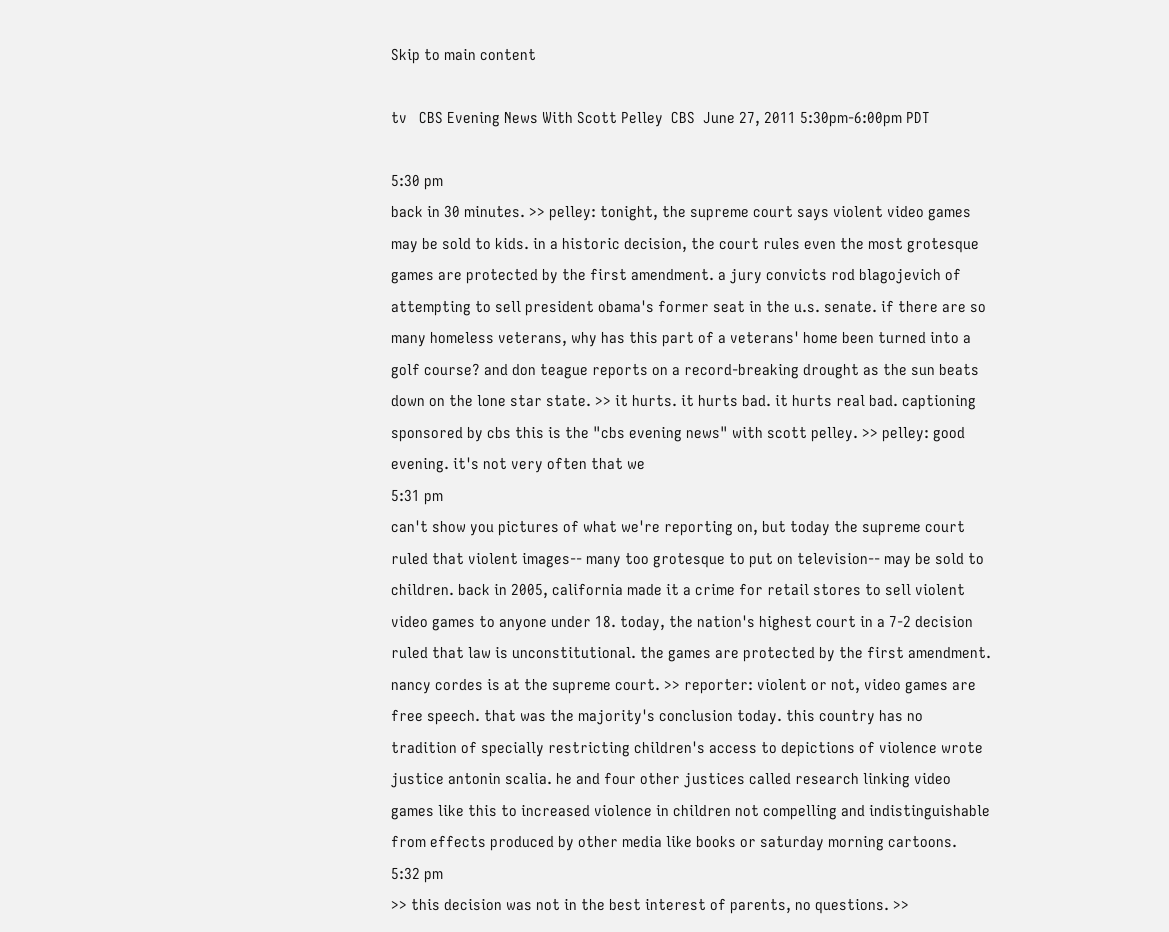Skip to main content

tv   CBS Evening News With Scott Pelley  CBS  June 27, 2011 5:30pm-6:00pm PDT

5:30 pm
back in 30 minutes. >> pelley: tonight, the supreme court says violent video games may be sold to kids. in a historic decision, the court rules even the most grotesque games are protected by the first amendment. a jury convicts rod blagojevich of attempting to sell president obama's former seat in the u.s. senate. if there are so many homeless veterans, why has this part of a veterans' home been turned into a golf course? and don teague reports on a record-breaking drought as the sun beats down on the lone star state. >> it hurts. it hurts bad. it hurts real bad. captioning sponsored by cbs this is the "cbs evening news" with scott pelley. >> pelley: good evening. it's not very often that we
5:31 pm
can't show you pictures of what we're reporting on, but today the supreme court ruled that violent images-- many too grotesque to put on television-- may be sold to children. back in 2005, california made it a crime for retail stores to sell violent video games to anyone under 18. today, the nation's highest court in a 7-2 decision ruled that law is unconstitutional. the games are protected by the first amendment. nancy cordes is at the supreme court. >> reporter: violent or not, video games are free speech. that was the majority's conclusion today. this country has no tradition of specially restricting children's access to depictions of violence wrote justice antonin scalia. he and four other justices called research linking video games like this to increased violence in children not compelling and indistinguishable from effects produced by other media like books or saturday morning cartoons.
5:32 pm
>> this decision was not in the best interest of parents, no questions. >>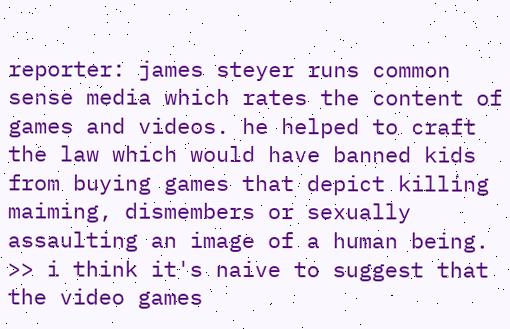reporter: james steyer runs common sense media which rates the content of games and videos. he helped to craft the law which would have banned kids from buying games that depict killing maiming, dismembers or sexually assaulting an image of a human being. >> i think it's naive to suggest that the video games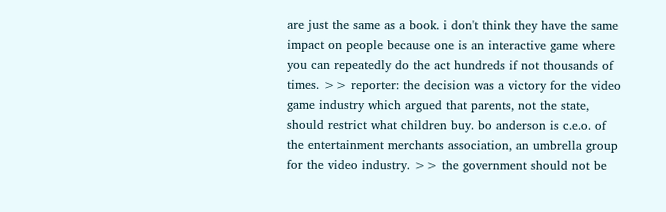are just the same as a book. i don't think they have the same impact on people because one is an interactive game where you can repeatedly do the act hundreds if not thousands of times. >> reporter: the decision was a victory for the video game industry which argued that parents, not the state, should restrict what children buy. bo anderson is c.e.o. of the entertainment merchants association, an umbrella group for the video industry. >> the government should not be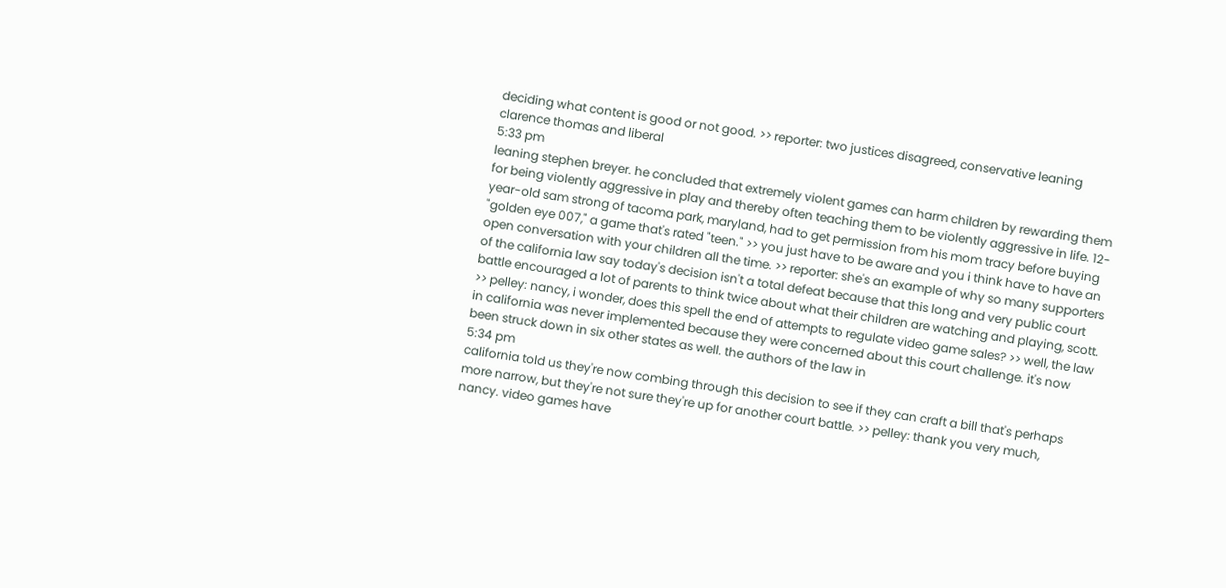deciding what content is good or not good. >> reporter: two justices disagreed, conservative leaning clarence thomas and liberal
5:33 pm
leaning stephen breyer. he concluded that extremely violent games can harm children by rewarding them for being violently aggressive in play and thereby often teaching them to be violently aggressive in life. 12-year-old sam strong of tacoma park, maryland, had to get permission from his mom tracy before buying "golden eye 007," a game that's rated "teen." >> you just have to be aware and you i think have to have an open conversation with your children all the time. >> reporter: she's an example of why so many supporters of the california law say today's decision isn't a total defeat because that this long and very public court battle encouraged a lot of parents to think twice about what their children are watching and playing, scott. >> pelley: nancy, i wonder, does this spell the end of attempts to regulate video game sales? >> well, the law in california was never implemented because they were concerned about this court challenge. it's now been struck down in six other states as well. the authors of the law in
5:34 pm
california told us they're now combing through this decision to see if they can craft a bill that's perhaps more narrow, but they're not sure they're up for another court battle. >> pelley: thank you very much, nancy. video games have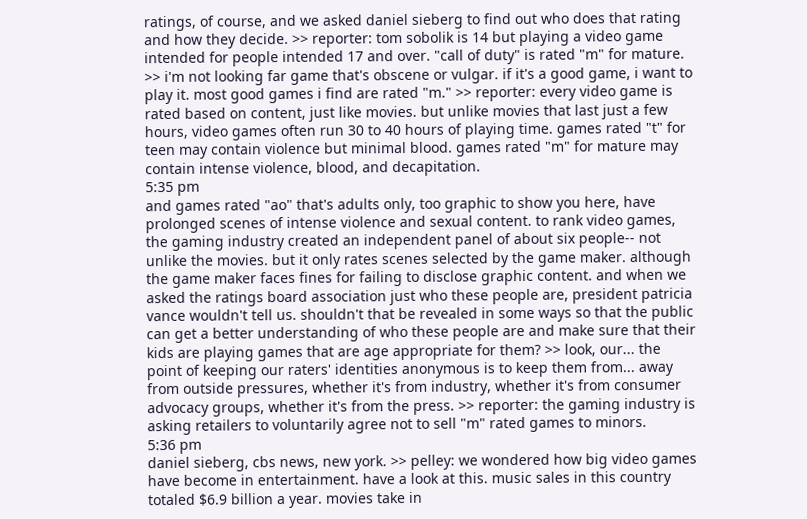ratings, of course, and we asked daniel sieberg to find out who does that rating and how they decide. >> reporter: tom sobolik is 14 but playing a video game intended for people intended 17 and over. "call of duty" is rated "m" for mature. >> i'm not looking far game that's obscene or vulgar. if it's a good game, i want to play it. most good games i find are rated "m." >> reporter: every video game is rated based on content, just like movies. but unlike movies that last just a few hours, video games often run 30 to 40 hours of playing time. games rated "t" for teen may contain violence but minimal blood. games rated "m" for mature may contain intense violence, blood, and decapitation.
5:35 pm
and games rated "ao" that's adults only, too graphic to show you here, have prolonged scenes of intense violence and sexual content. to rank video games, the gaming industry created an independent panel of about six people-- not unlike the movies. but it only rates scenes selected by the game maker. although the game maker faces fines for failing to disclose graphic content. and when we asked the ratings board association just who these people are, president patricia vance wouldn't tell us. shouldn't that be revealed in some ways so that the public can get a better understanding of who these people are and make sure that their kids are playing games that are age appropriate for them? >> look, our... the point of keeping our raters' identities anonymous is to keep them from... away from outside pressures, whether it's from industry, whether it's from consumer advocacy groups, whether it's from the press. >> reporter: the gaming industry is asking retailers to voluntarily agree not to sell "m" rated games to minors.
5:36 pm
daniel sieberg, cbs news, new york. >> pelley: we wondered how big video games have become in entertainment. have a look at this. music sales in this country totaled $6.9 billion a year. movies take in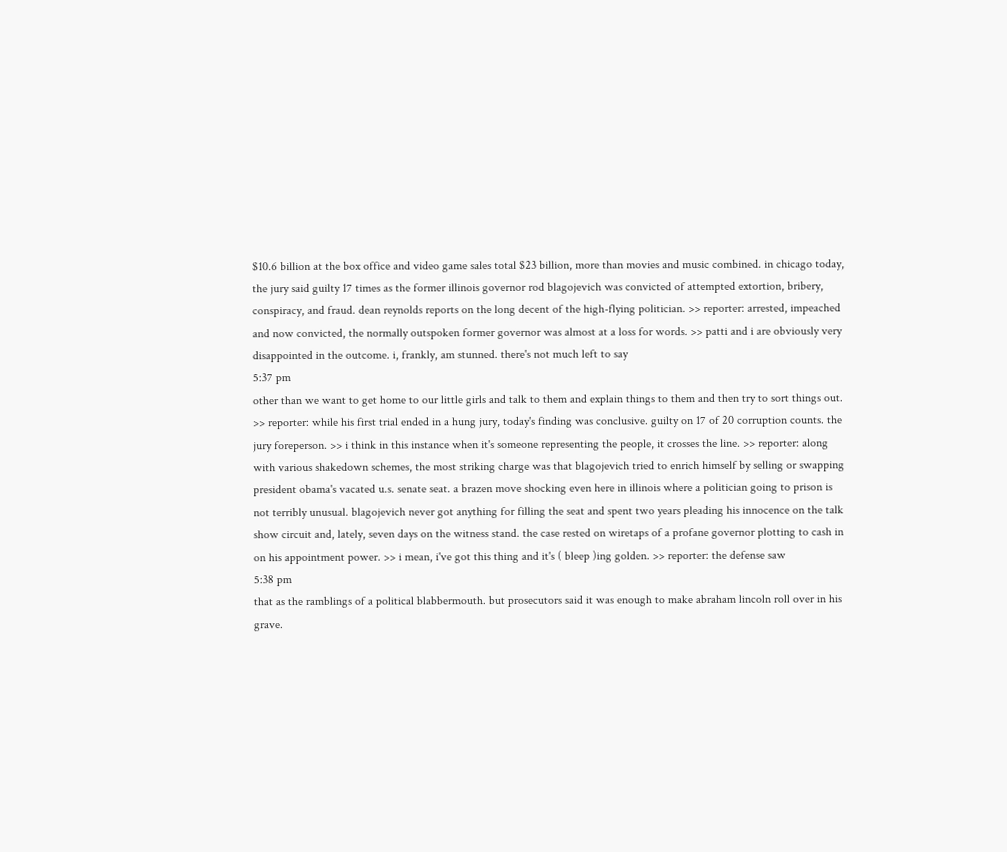$10.6 billion at the box office and video game sales total $23 billion, more than movies and music combined. in chicago today, the jury said guilty 17 times as the former illinois governor rod blagojevich was convicted of attempted extortion, bribery, conspiracy, and fraud. dean reynolds reports on the long decent of the high-flying politician. >> reporter: arrested, impeached and now convicted, the normally outspoken former governor was almost at a loss for words. >> patti and i are obviously very disappointed in the outcome. i, frankly, am stunned. there's not much left to say
5:37 pm
other than we want to get home to our little girls and talk to them and explain things to them and then try to sort things out. >> reporter: while his first trial ended in a hung jury, today's finding was conclusive. guilty on 17 of 20 corruption counts. the jury foreperson. >> i think in this instance when it's someone representing the people, it crosses the line. >> reporter: along with various shakedown schemes, the most striking charge was that blagojevich tried to enrich himself by selling or swapping president obama's vacated u.s. senate seat. a brazen move shocking even here in illinois where a politician going to prison is not terribly unusual. blagojevich never got anything for filling the seat and spent two years pleading his innocence on the talk show circuit and, lately, seven days on the witness stand. the case rested on wiretaps of a profane governor plotting to cash in on his appointment power. >> i mean, i've got this thing and it's ( bleep )ing golden. >> reporter: the defense saw
5:38 pm
that as the ramblings of a political blabbermouth. but prosecutors said it was enough to make abraham lincoln roll over in his grave.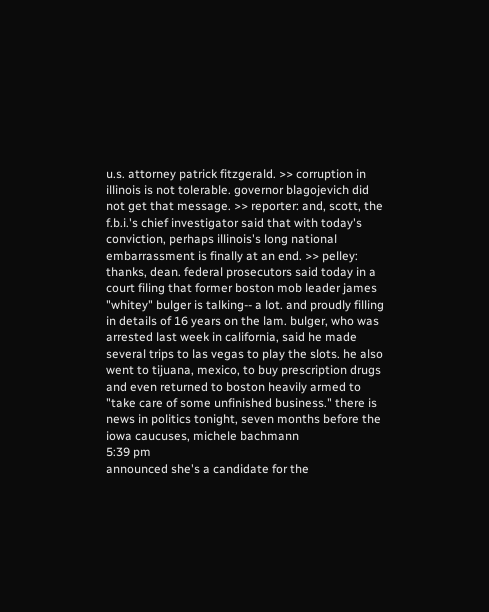u.s. attorney patrick fitzgerald. >> corruption in illinois is not tolerable. governor blagojevich did not get that message. >> reporter: and, scott, the f.b.i.'s chief investigator said that with today's conviction, perhaps illinois's long national embarrassment is finally at an end. >> pelley: thanks, dean. federal prosecutors said today in a court filing that former boston mob leader james "whitey" bulger is talking-- a lot. and proudly filling in details of 16 years on the lam. bulger, who was arrested last week in california, said he made several trips to las vegas to play the slots. he also went to tijuana, mexico, to buy prescription drugs and even returned to boston heavily armed to "take care of some unfinished business." there is news in politics tonight, seven months before the iowa caucuses, michele bachmann
5:39 pm
announced she's a candidate for the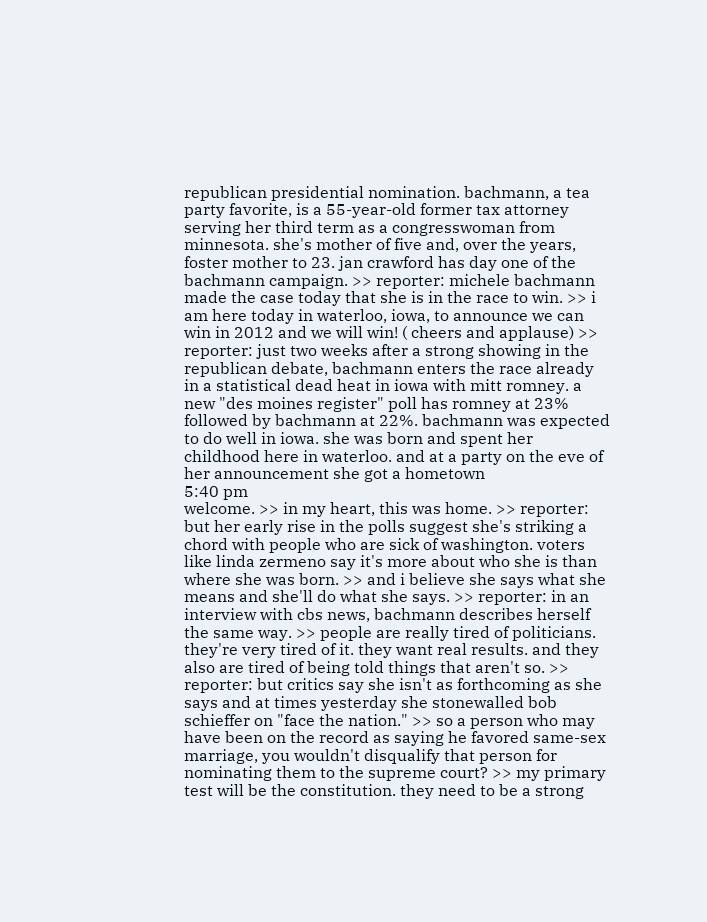republican presidential nomination. bachmann, a tea party favorite, is a 55-year-old former tax attorney serving her third term as a congresswoman from minnesota. she's mother of five and, over the years, foster mother to 23. jan crawford has day one of the bachmann campaign. >> reporter: michele bachmann made the case today that she is in the race to win. >> i am here today in waterloo, iowa, to announce we can win in 2012 and we will win! ( cheers and applause) >> reporter: just two weeks after a strong showing in the republican debate, bachmann enters the race already in a statistical dead heat in iowa with mitt romney. a new "des moines register" poll has romney at 23% followed by bachmann at 22%. bachmann was expected to do well in iowa. she was born and spent her childhood here in waterloo. and at a party on the eve of her announcement she got a hometown
5:40 pm
welcome. >> in my heart, this was home. >> reporter: but her early rise in the polls suggest she's striking a chord with people who are sick of washington. voters like linda zermeno say it's more about who she is than where she was born. >> and i believe she says what she means and she'll do what she says. >> reporter: in an interview with cbs news, bachmann describes herself the same way. >> people are really tired of politicians. they're very tired of it. they want real results. and they also are tired of being told things that aren't so. >> reporter: but critics say she isn't as forthcoming as she says and at times yesterday she stonewalled bob schieffer on "face the nation." >> so a person who may have been on the record as saying he favored same-sex marriage, you wouldn't disqualify that person for nominating them to the supreme court? >> my primary test will be the constitution. they need to be a strong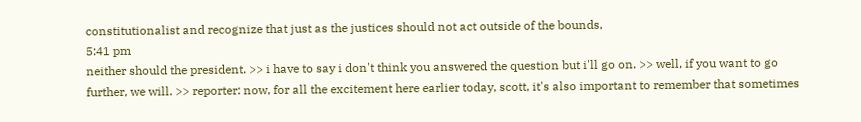constitutionalist and recognize that just as the justices should not act outside of the bounds,
5:41 pm
neither should the president. >> i have to say i don't think you answered the question but i'll go on. >> well, if you want to go further, we will. >> reporter: now, for all the excitement here earlier today, scott, it's also important to remember that sometimes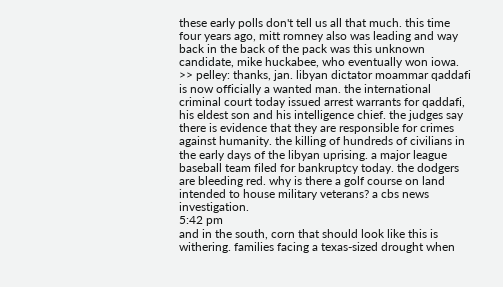these early polls don't tell us all that much. this time four years ago, mitt romney also was leading and way back in the back of the pack was this unknown candidate, mike huckabee, who eventually won iowa. >> pelley: thanks, jan. libyan dictator moammar qaddafi is now officially a wanted man. the international criminal court today issued arrest warrants for qaddafi, his eldest son and his intelligence chief. the judges say there is evidence that they are responsible for crimes against humanity. the killing of hundreds of civilians in the early days of the libyan uprising. a major league baseball team filed for bankruptcy today. the dodgers are bleeding red. why is there a golf course on land intended to house military veterans? a cbs news investigation.
5:42 pm
and in the south, corn that should look like this is withering. families facing a texas-sized drought when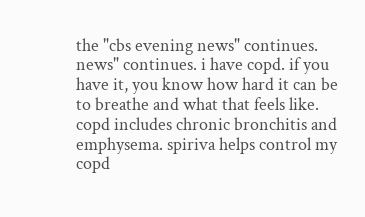the "cbs evening news" continues. news" continues. i have copd. if you have it, you know how hard it can be to breathe and what that feels like. copd includes chronic bronchitis and emphysema. spiriva helps control my copd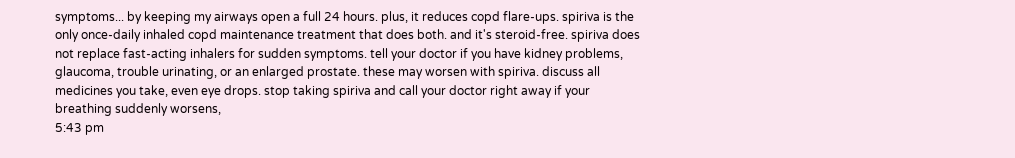symptoms... by keeping my airways open a full 24 hours. plus, it reduces copd flare-ups. spiriva is the only once-daily inhaled copd maintenance treatment that does both. and it's steroid-free. spiriva does not replace fast-acting inhalers for sudden symptoms. tell your doctor if you have kidney problems, glaucoma, trouble urinating, or an enlarged prostate. these may worsen with spiriva. discuss all medicines you take, even eye drops. stop taking spiriva and call your doctor right away if your breathing suddenly worsens,
5:43 pm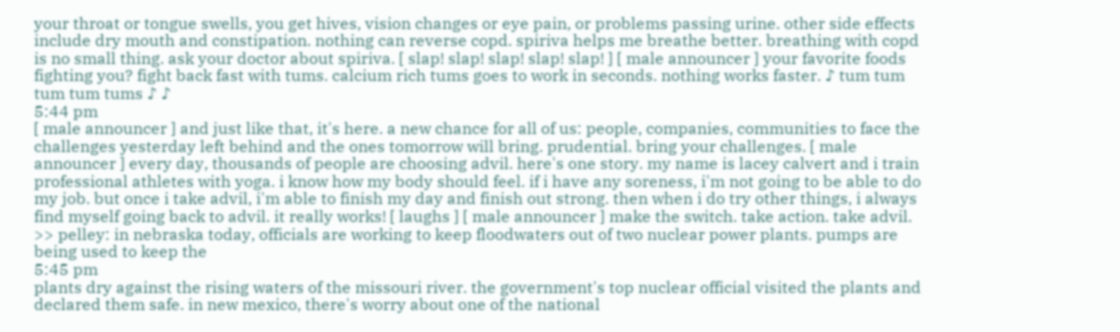your throat or tongue swells, you get hives, vision changes or eye pain, or problems passing urine. other side effects include dry mouth and constipation. nothing can reverse copd. spiriva helps me breathe better. breathing with copd is no small thing. ask your doctor about spiriva. [ slap! slap! slap! slap! slap! ] [ male announcer ] your favorite foods fighting you? fight back fast with tums. calcium rich tums goes to work in seconds. nothing works faster. ♪ tum tum tum tum tums ♪ ♪
5:44 pm
[ male announcer ] and just like that, it's here. a new chance for all of us: people, companies, communities to face the challenges yesterday left behind and the ones tomorrow will bring. prudential. bring your challenges. [ male announcer ] every day, thousands of people are choosing advil. here's one story. my name is lacey calvert and i train professional athletes with yoga. i know how my body should feel. if i have any soreness, i'm not going to be able to do my job. but once i take advil, i'm able to finish my day and finish out strong. then when i do try other things, i always find myself going back to advil. it really works! [ laughs ] [ male announcer ] make the switch. take action. take advil. >> pelley: in nebraska today, officials are working to keep floodwaters out of two nuclear power plants. pumps are being used to keep the
5:45 pm
plants dry against the rising waters of the missouri river. the government's top nuclear official visited the plants and declared them safe. in new mexico, there's worry about one of the national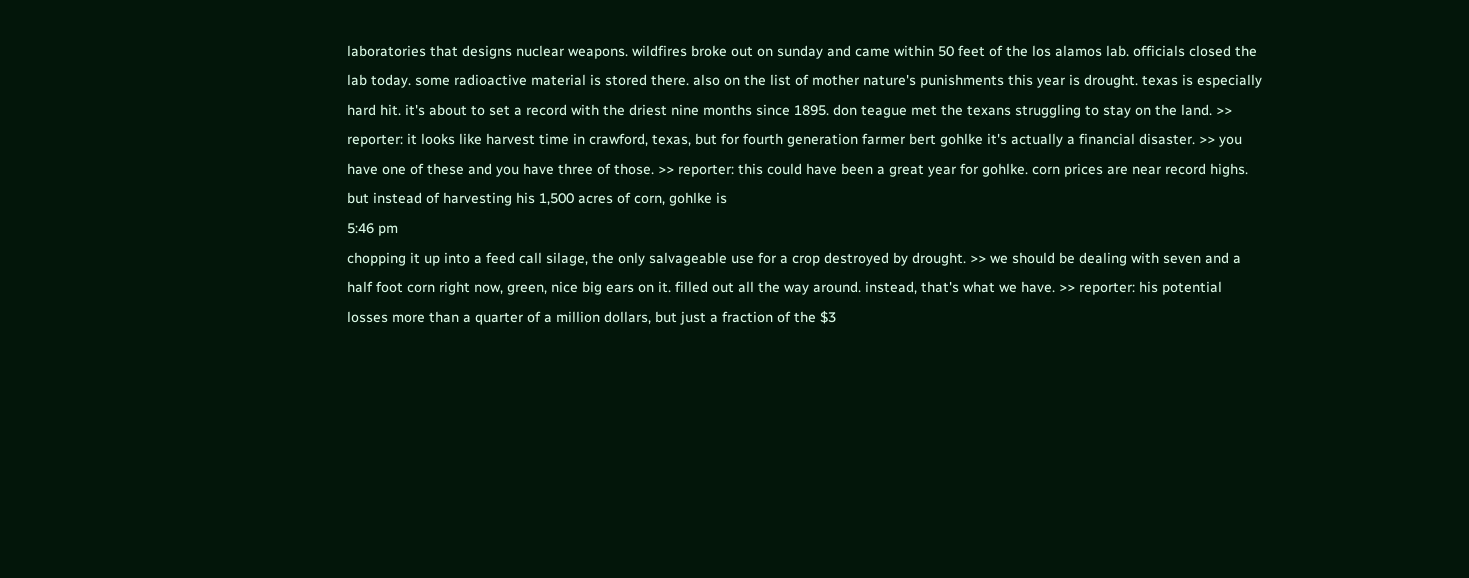laboratories that designs nuclear weapons. wildfires broke out on sunday and came within 50 feet of the los alamos lab. officials closed the lab today. some radioactive material is stored there. also on the list of mother nature's punishments this year is drought. texas is especially hard hit. it's about to set a record with the driest nine months since 1895. don teague met the texans struggling to stay on the land. >> reporter: it looks like harvest time in crawford, texas, but for fourth generation farmer bert gohlke it's actually a financial disaster. >> you have one of these and you have three of those. >> reporter: this could have been a great year for gohlke. corn prices are near record highs. but instead of harvesting his 1,500 acres of corn, gohlke is
5:46 pm
chopping it up into a feed call silage, the only salvageable use for a crop destroyed by drought. >> we should be dealing with seven and a half foot corn right now, green, nice big ears on it. filled out all the way around. instead, that's what we have. >> reporter: his potential losses more than a quarter of a million dollars, but just a fraction of the $3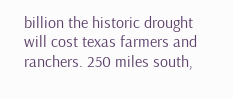billion the historic drought will cost texas farmers and ranchers. 250 miles south,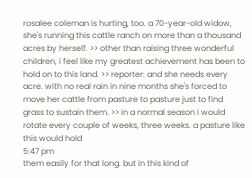rosalee coleman is hurting, too. a 70-year-old widow, she's running this cattle ranch on more than a thousand acres by herself. >> other than raising three wonderful children, i feel like my greatest achievement has been to hold on to this land. >> reporter: and she needs every acre. with no real rain in nine months she's forced to move her cattle from pasture to pasture just to find grass to sustain them. >> in a normal season i would rotate every couple of weeks, three weeks. a pasture like this would hold
5:47 pm
them easily for that long. but in this kind of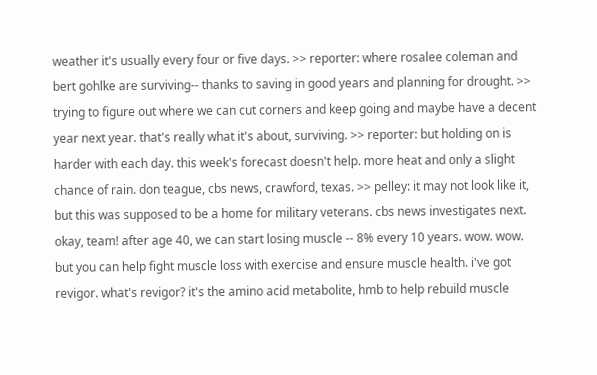weather it's usually every four or five days. >> reporter: where rosalee coleman and bert gohlke are surviving-- thanks to saving in good years and planning for drought. >> trying to figure out where we can cut corners and keep going and maybe have a decent year next year. that's really what it's about, surviving. >> reporter: but holding on is harder with each day. this week's forecast doesn't help. more heat and only a slight chance of rain. don teague, cbs news, crawford, texas. >> pelley: it may not look like it, but this was supposed to be a home for military veterans. cbs news investigates next. okay, team! after age 40, we can start losing muscle -- 8% every 10 years. wow. wow. but you can help fight muscle loss with exercise and ensure muscle health. i've got revigor. what's revigor? it's the amino acid metabolite, hmb to help rebuild muscle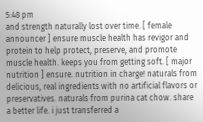5:48 pm
and strength naturally lost over time. [ female announcer ] ensure muscle health has revigor and protein to help protect, preserve, and promote muscle health. keeps you from getting soft. [ major nutrition ] ensure. nutrition in charge! naturals from delicious, real ingredients with no artificial flavors or preservatives. naturals from purina cat chow. share a better life. i just transferred a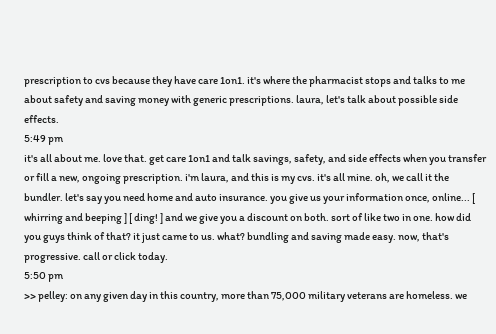prescription to cvs because they have care 1on1. it's where the pharmacist stops and talks to me about safety and saving money with generic prescriptions. laura, let's talk about possible side effects.
5:49 pm
it's all about me. love that. get care 1on1 and talk savings, safety, and side effects when you transfer or fill a new, ongoing prescription. i'm laura, and this is my cvs. it's all mine. oh, we call it the bundler. let's say you need home and auto insurance. you give us your information once, online... [ whirring and beeping ] [ ding! ] and we give you a discount on both. sort of like two in one. how did you guys think of that? it just came to us. what? bundling and saving made easy. now, that's progressive. call or click today.
5:50 pm
>> pelley: on any given day in this country, more than 75,000 military veterans are homeless. we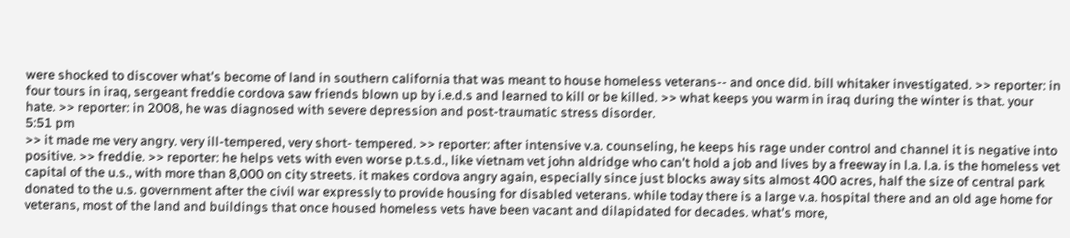were shocked to discover what's become of land in southern california that was meant to house homeless veterans-- and once did. bill whitaker investigated. >> reporter: in four tours in iraq, sergeant freddie cordova saw friends blown up by i.e.d.s and learned to kill or be killed. >> what keeps you warm in iraq during the winter is that. your hate. >> reporter: in 2008, he was diagnosed with severe depression and post-traumatic stress disorder.
5:51 pm
>> it made me very angry. very ill-tempered, very short- tempered. >> reporter: after intensive v.a. counseling, he keeps his rage under control and channel it is negative into positive. >> freddie. >> reporter: he helps vets with even worse p.t.s.d., like vietnam vet john aldridge who can't hold a job and lives by a freeway in l.a. l.a. is the homeless vet capital of the u.s., with more than 8,000 on city streets. it makes cordova angry again, especially since just blocks away sits almost 400 acres, half the size of central park donated to the u.s. government after the civil war expressly to provide housing for disabled veterans. while today there is a large v.a. hospital there and an old age home for veterans, most of the land and buildings that once housed homeless vets have been vacant and dilapidated for decades. what's more,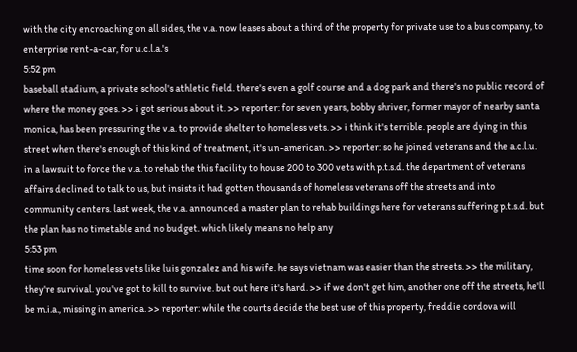with the city encroaching on all sides, the v.a. now leases about a third of the property for private use to a bus company, to enterprise rent-a-car, for u.c.l.a.'s
5:52 pm
baseball stadium, a private school's athletic field. there's even a golf course and a dog park and there's no public record of where the money goes. >> i got serious about it. >> reporter: for seven years, bobby shriver, former mayor of nearby santa monica, has been pressuring the v.a. to provide shelter to homeless vets. >> i think it's terrible. people are dying in this street when there's enough of this kind of treatment, it's un-american. >> reporter: so he joined veterans and the a.c.l.u. in a lawsuit to force the v.a. to rehab the this facility to house 200 to 300 vets with p.t.s.d. the department of veterans affairs declined to talk to us, but insists it had gotten thousands of homeless veterans off the streets and into community centers. last week, the v.a. announced a master plan to rehab buildings here for veterans suffering p.t.s.d. but the plan has no timetable and no budget. which likely means no help any
5:53 pm
time soon for homeless vets like luis gonzalez and his wife. he says vietnam was easier than the streets. >> the military, they're survival. you've got to kill to survive. but out here it's hard. >> if we don't get him, another one off the streets, he'll be m.i.a., missing in america. >> reporter: while the courts decide the best use of this property, freddie cordova will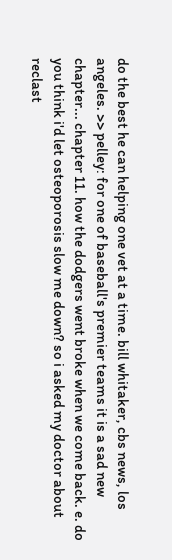do the best he can helping one vet at a time. bill whitaker, cbs news, los angeles. >> pelley: for one of baseball's premier teams it is a sad new chapter... chapter 11. how the dodgers went broke when we come back. e. do you think i'd let osteoporosis slow me down? so i asked my doctor about reclast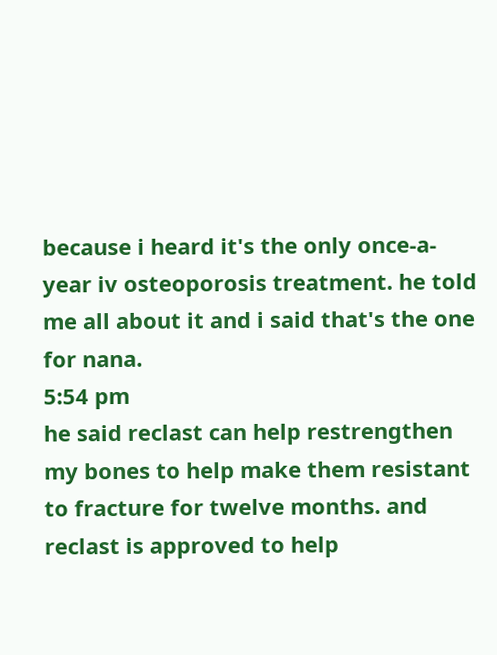because i heard it's the only once-a-year iv osteoporosis treatment. he told me all about it and i said that's the one for nana.
5:54 pm
he said reclast can help restrengthen my bones to help make them resistant to fracture for twelve months. and reclast is approved to help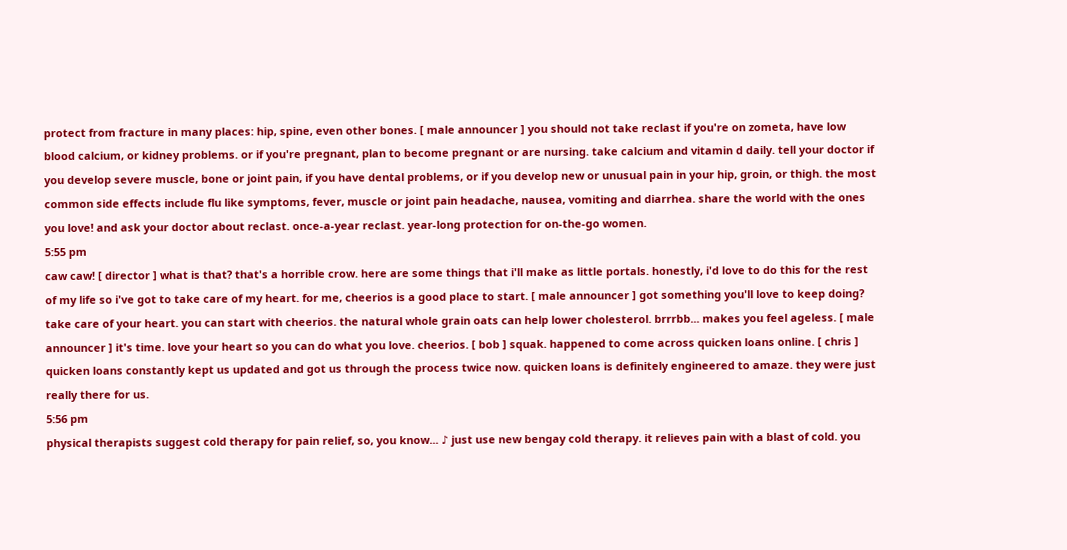protect from fracture in many places: hip, spine, even other bones. [ male announcer ] you should not take reclast if you're on zometa, have low blood calcium, or kidney problems. or if you're pregnant, plan to become pregnant or are nursing. take calcium and vitamin d daily. tell your doctor if you develop severe muscle, bone or joint pain, if you have dental problems, or if you develop new or unusual pain in your hip, groin, or thigh. the most common side effects include flu like symptoms, fever, muscle or joint pain headache, nausea, vomiting and diarrhea. share the world with the ones you love! and ask your doctor about reclast. once-a-year reclast. year-long protection for on-the-go women.
5:55 pm
caw caw! [ director ] what is that? that's a horrible crow. here are some things that i'll make as little portals. honestly, i'd love to do this for the rest of my life so i've got to take care of my heart. for me, cheerios is a good place to start. [ male announcer ] got something you'll love to keep doing? take care of your heart. you can start with cheerios. the natural whole grain oats can help lower cholesterol. brrrbb... makes you feel ageless. [ male announcer ] it's time. love your heart so you can do what you love. cheerios. [ bob ] squak. happened to come across quicken loans online. [ chris ] quicken loans constantly kept us updated and got us through the process twice now. quicken loans is definitely engineered to amaze. they were just really there for us.
5:56 pm
physical therapists suggest cold therapy for pain relief, so, you know... ♪ just use new bengay cold therapy. it relieves pain with a blast of cold. you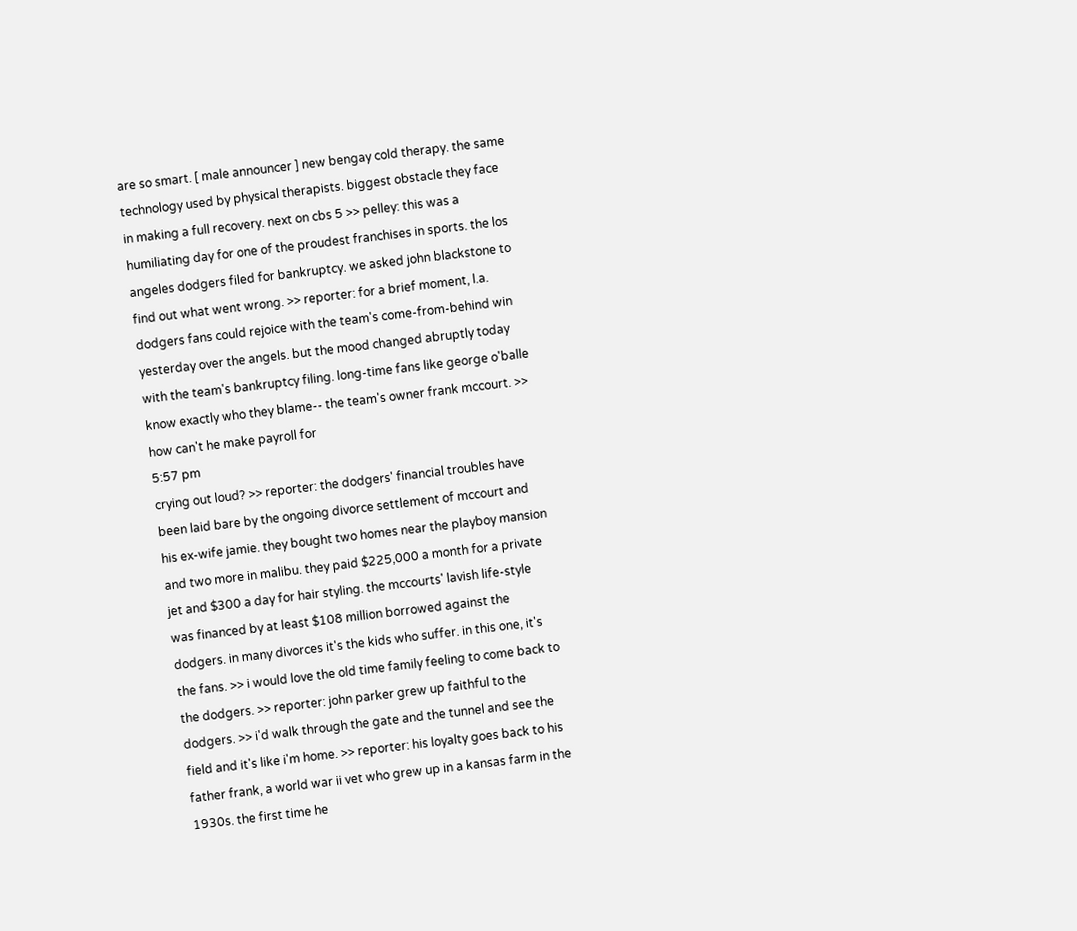are so smart. [ male announcer ] new bengay cold therapy. the same technology used by physical therapists. biggest obstacle they face in making a full recovery. next on cbs 5 >> pelley: this was a humiliating day for one of the proudest franchises in sports. the los angeles dodgers filed for bankruptcy. we asked john blackstone to find out what went wrong. >> reporter: for a brief moment, l.a. dodgers fans could rejoice with the team's come-from-behind win yesterday over the angels. but the mood changed abruptly today with the team's bankruptcy filing. long-time fans like george o'balle know exactly who they blame-- the team's owner frank mccourt. >> how can't he make payroll for
5:57 pm
crying out loud? >> reporter: the dodgers' financial troubles have been laid bare by the ongoing divorce settlement of mccourt and his ex-wife jamie. they bought two homes near the playboy mansion and two more in malibu. they paid $225,000 a month for a private jet and $300 a day for hair styling. the mccourts' lavish life-style was financed by at least $108 million borrowed against the dodgers. in many divorces it's the kids who suffer. in this one, it's the fans. >> i would love the old time family feeling to come back to the dodgers. >> reporter: john parker grew up faithful to the dodgers. >> i'd walk through the gate and the tunnel and see the field and it's like i'm home. >> reporter: his loyalty goes back to his father frank, a world war ii vet who grew up in a kansas farm in the 1930s. the first time he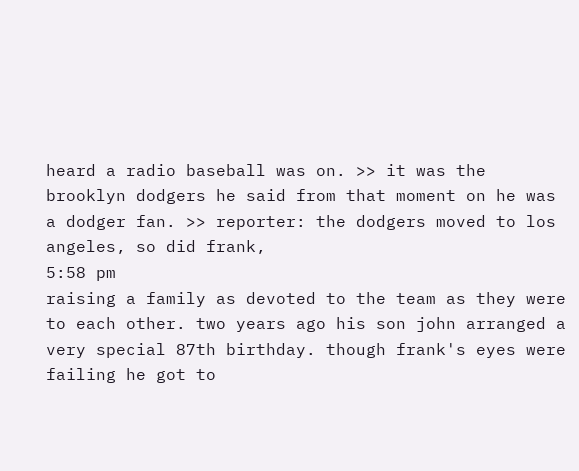heard a radio baseball was on. >> it was the brooklyn dodgers he said from that moment on he was a dodger fan. >> reporter: the dodgers moved to los angeles, so did frank,
5:58 pm
raising a family as devoted to the team as they were to each other. two years ago his son john arranged a very special 87th birthday. though frank's eyes were failing he got to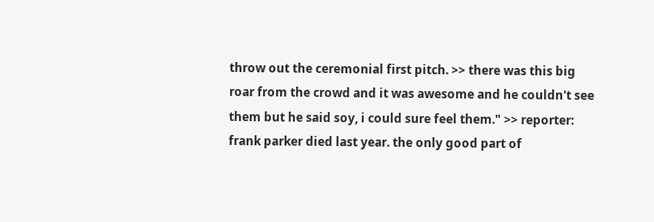throw out the ceremonial first pitch. >> there was this big roar from the crowd and it was awesome and he couldn't see them but he said soy, i could sure feel them." >> reporter: frank parker died last year. the only good part of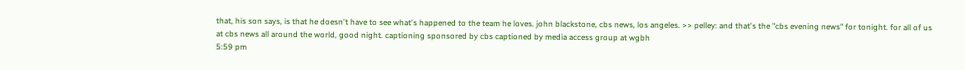that, his son says, is that he doesn't have to see what's happened to the team he loves. john blackstone, cbs news, los angeles. >> pelley: and that's the "cbs evening news" for tonight. for all of us at cbs news all around the world, good night. captioning sponsored by cbs captioned by media access group at wgbh
5:59 pm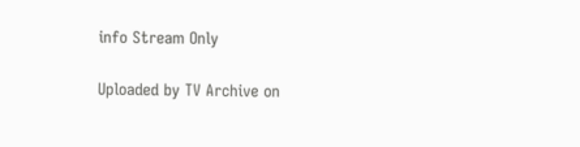info Stream Only

Uploaded by TV Archive on